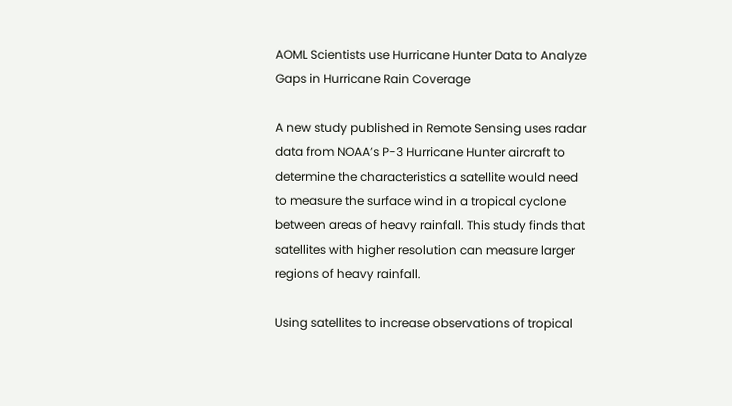AOML Scientists use Hurricane Hunter Data to Analyze Gaps in Hurricane Rain Coverage

A new study published in Remote Sensing uses radar data from NOAA’s P-3 Hurricane Hunter aircraft to determine the characteristics a satellite would need to measure the surface wind in a tropical cyclone between areas of heavy rainfall. This study finds that satellites with higher resolution can measure larger regions of heavy rainfall.

Using satellites to increase observations of tropical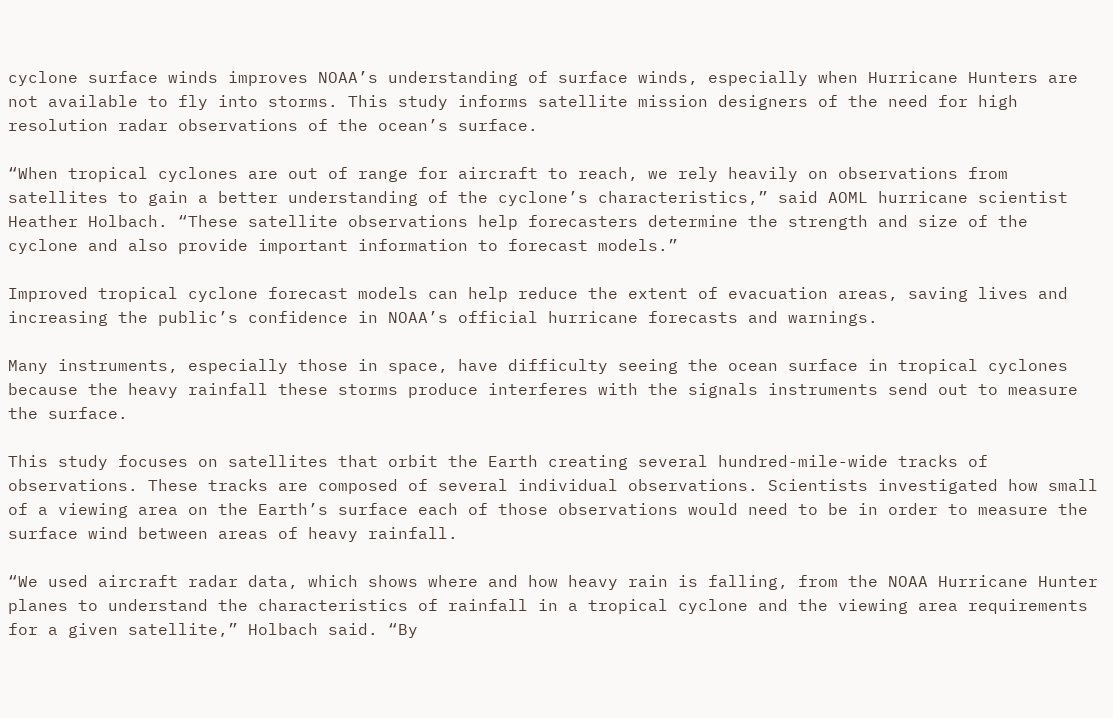cyclone surface winds improves NOAA’s understanding of surface winds, especially when Hurricane Hunters are not available to fly into storms. This study informs satellite mission designers of the need for high resolution radar observations of the ocean’s surface.

“When tropical cyclones are out of range for aircraft to reach, we rely heavily on observations from satellites to gain a better understanding of the cyclone’s characteristics,” said AOML hurricane scientist Heather Holbach. “These satellite observations help forecasters determine the strength and size of the cyclone and also provide important information to forecast models.”

Improved tropical cyclone forecast models can help reduce the extent of evacuation areas, saving lives and increasing the public’s confidence in NOAA’s official hurricane forecasts and warnings.

Many instruments, especially those in space, have difficulty seeing the ocean surface in tropical cyclones because the heavy rainfall these storms produce interferes with the signals instruments send out to measure the surface.

This study focuses on satellites that orbit the Earth creating several hundred-mile-wide tracks of observations. These tracks are composed of several individual observations. Scientists investigated how small of a viewing area on the Earth’s surface each of those observations would need to be in order to measure the surface wind between areas of heavy rainfall.

“We used aircraft radar data, which shows where and how heavy rain is falling, from the NOAA Hurricane Hunter planes to understand the characteristics of rainfall in a tropical cyclone and the viewing area requirements for a given satellite,” Holbach said. “By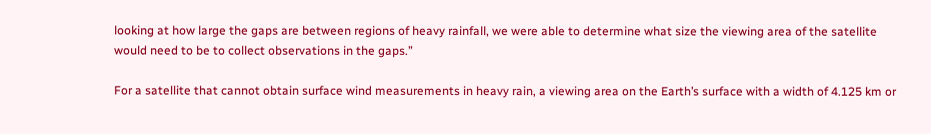looking at how large the gaps are between regions of heavy rainfall, we were able to determine what size the viewing area of the satellite would need to be to collect observations in the gaps.”

For a satellite that cannot obtain surface wind measurements in heavy rain, a viewing area on the Earth’s surface with a width of 4.125 km or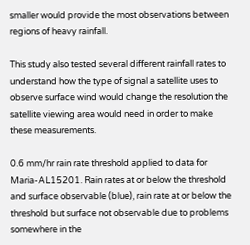smaller would provide the most observations between regions of heavy rainfall.

This study also tested several different rainfall rates to understand how the type of signal a satellite uses to observe surface wind would change the resolution the satellite viewing area would need in order to make these measurements.

0.6 mm/hr rain rate threshold applied to data for Maria-AL15201. Rain rates at or below the threshold and surface observable (blue), rain rate at or below the threshold but surface not observable due to problems somewhere in the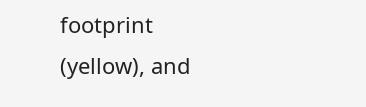footprint (yellow), and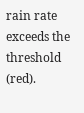rain rate exceeds the threshold (red).